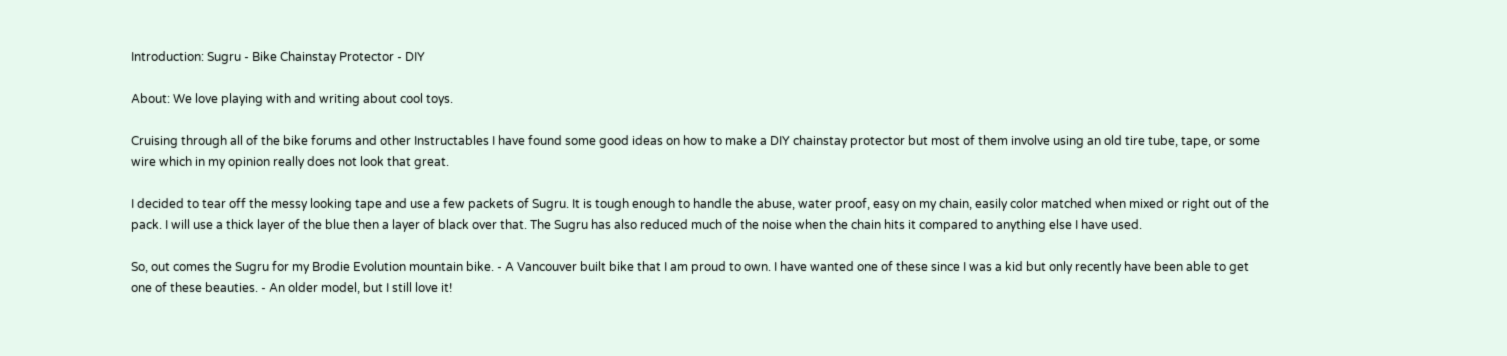Introduction: Sugru - Bike Chainstay Protector - DIY

About: We love playing with and writing about cool toys.

Cruising through all of the bike forums and other Instructables I have found some good ideas on how to make a DIY chainstay protector but most of them involve using an old tire tube, tape, or some wire which in my opinion really does not look that great.

I decided to tear off the messy looking tape and use a few packets of Sugru. It is tough enough to handle the abuse, water proof, easy on my chain, easily color matched when mixed or right out of the pack. I will use a thick layer of the blue then a layer of black over that. The Sugru has also reduced much of the noise when the chain hits it compared to anything else I have used.

So, out comes the Sugru for my Brodie Evolution mountain bike. - A Vancouver built bike that I am proud to own. I have wanted one of these since I was a kid but only recently have been able to get one of these beauties. - An older model, but I still love it!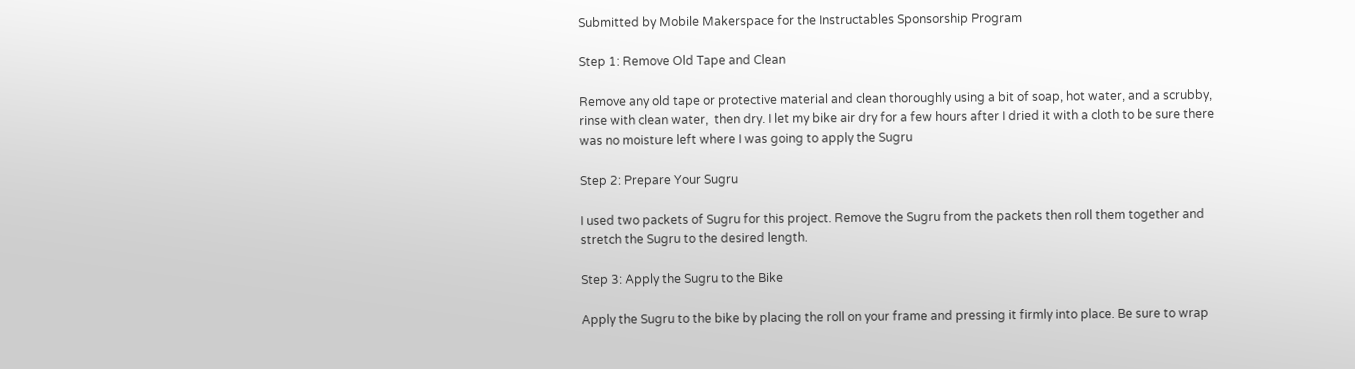Submitted by Mobile Makerspace for the Instructables Sponsorship Program

Step 1: Remove Old Tape and Clean

Remove any old tape or protective material and clean thoroughly using a bit of soap, hot water, and a scrubby, rinse with clean water,  then dry. I let my bike air dry for a few hours after I dried it with a cloth to be sure there was no moisture left where I was going to apply the Sugru

Step 2: Prepare Your Sugru

I used two packets of Sugru for this project. Remove the Sugru from the packets then roll them together and stretch the Sugru to the desired length.

Step 3: Apply the Sugru to the Bike

Apply the Sugru to the bike by placing the roll on your frame and pressing it firmly into place. Be sure to wrap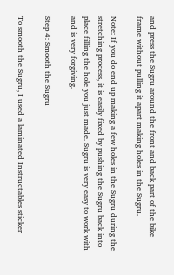and press the Sugru around the front and back part of the bike frame without pulling it apart making holes in the Sugru.

Note: If you do end up making a few holes in the Sugru during the stretching process, it is easily fixed by pushing the Sugru back into place filling the hole you just made. Sugru is very easy to work with and is very forgiving.

Step 4: Smooth the Sugru

To smooth the Sugru, I used a laminated Instructables sticker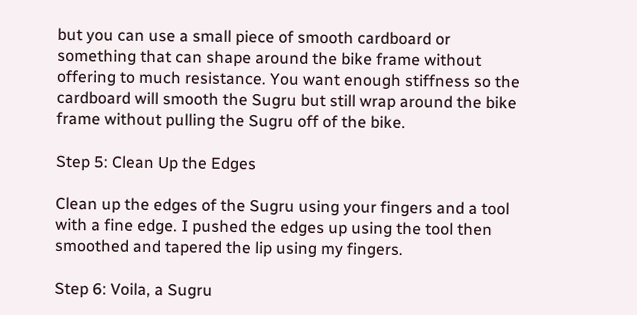but you can use a small piece of smooth cardboard or something that can shape around the bike frame without offering to much resistance. You want enough stiffness so the cardboard will smooth the Sugru but still wrap around the bike frame without pulling the Sugru off of the bike.

Step 5: Clean Up the Edges

Clean up the edges of the Sugru using your fingers and a tool with a fine edge. I pushed the edges up using the tool then smoothed and tapered the lip using my fingers.

Step 6: Voila, a Sugru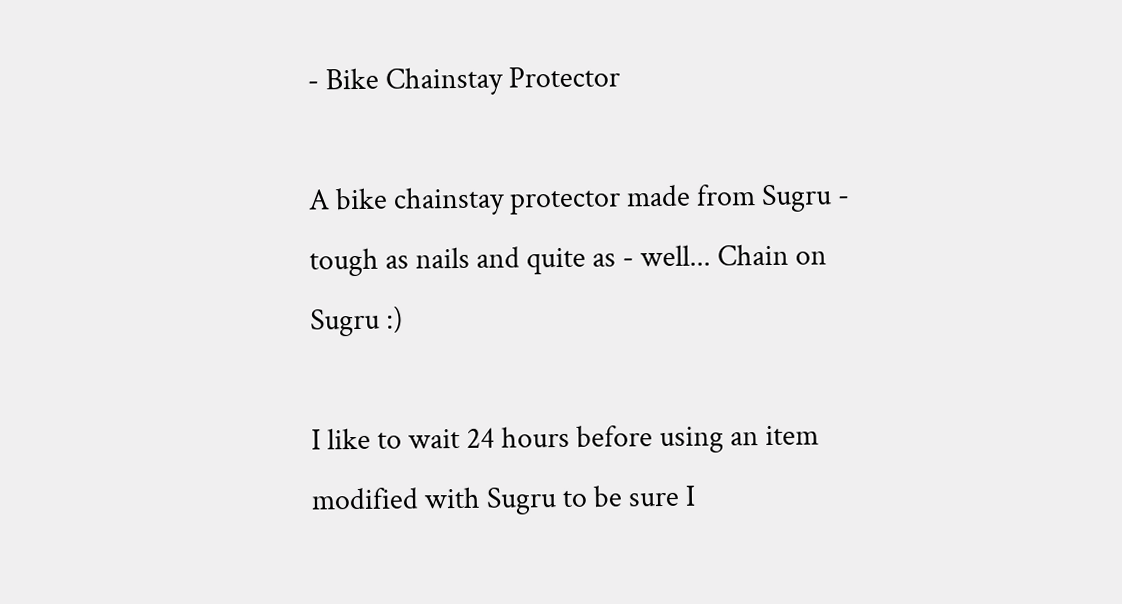- Bike Chainstay Protector

A bike chainstay protector made from Sugru - tough as nails and quite as - well... Chain on Sugru :)

I like to wait 24 hours before using an item modified with Sugru to be sure I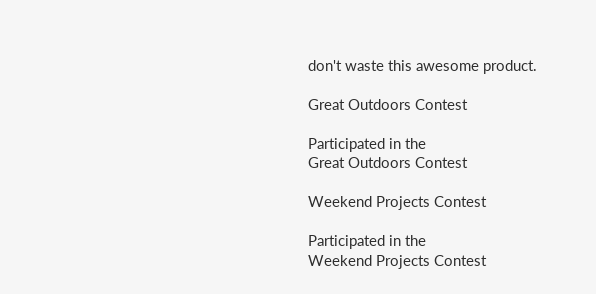don't waste this awesome product.

Great Outdoors Contest

Participated in the
Great Outdoors Contest

Weekend Projects Contest

Participated in the
Weekend Projects Contest